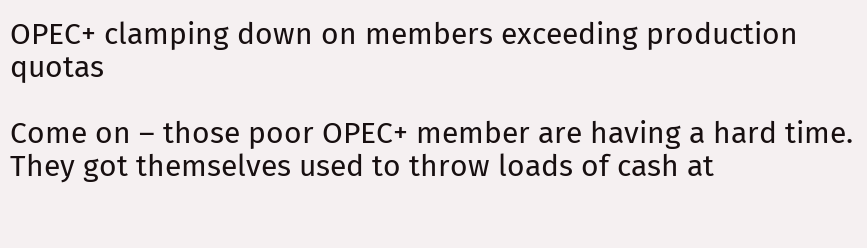OPEC+ clamping down on members exceeding production quotas

Come on – those poor OPEC+ member are having a hard time. They got themselves used to throw loads of cash at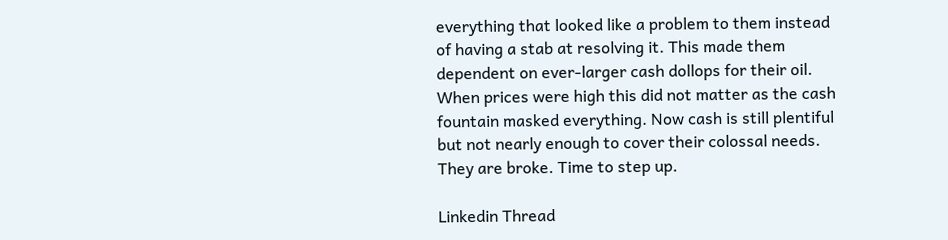everything that looked like a problem to them instead of having a stab at resolving it. This made them dependent on ever-larger cash dollops for their oil. When prices were high this did not matter as the cash fountain masked everything. Now cash is still plentiful but not nearly enough to cover their colossal needs. They are broke. Time to step up.

Linkedin Thread